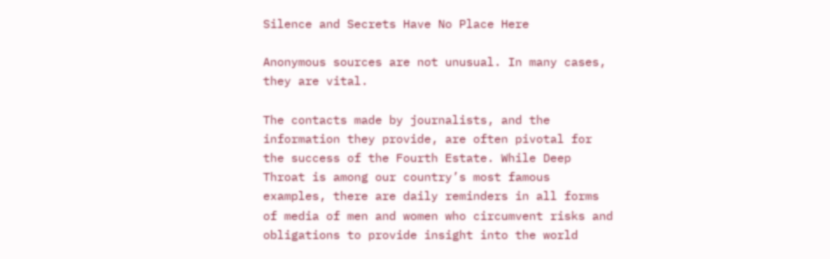Silence and Secrets Have No Place Here

Anonymous sources are not unusual. In many cases, they are vital.

The contacts made by journalists, and the information they provide, are often pivotal for the success of the Fourth Estate. While Deep Throat is among our country’s most famous examples, there are daily reminders in all forms of media of men and women who circumvent risks and obligations to provide insight into the world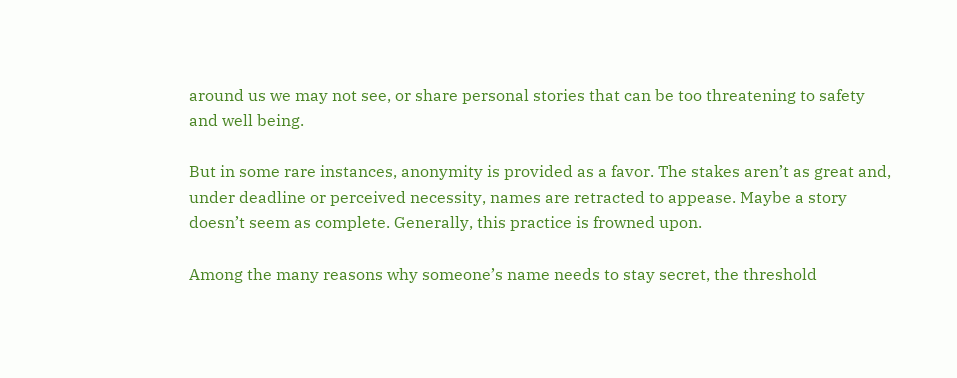around us we may not see, or share personal stories that can be too threatening to safety and well being.

But in some rare instances, anonymity is provided as a favor. The stakes aren’t as great and, under deadline or perceived necessity, names are retracted to appease. Maybe a story doesn’t seem as complete. Generally, this practice is frowned upon.

Among the many reasons why someone’s name needs to stay secret, the threshold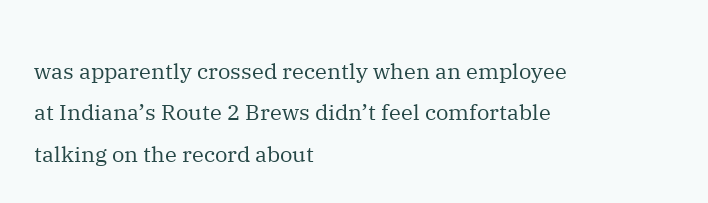was apparently crossed recently when an employee at Indiana’s Route 2 Brews didn’t feel comfortable talking on the record about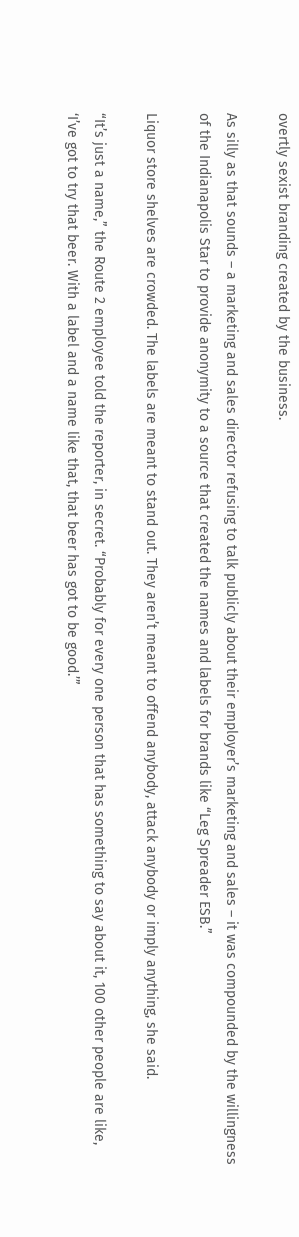overtly sexist branding created by the business.

As silly as that sounds – a marketing and sales director refusing to talk publicly about their employer’s marketing and sales – it was compounded by the willingness of the Indianapolis Star to provide anonymity to a source that created the names and labels for brands like “Leg Spreader ESB.”

Liquor store shelves are crowded. The labels are meant to stand out. They aren’t meant to offend anybody, attack anybody or imply anything, she said.

“It’s just a name,” the Route 2 employee told the reporter, in secret. “Probably for every one person that has something to say about it, 100 other people are like, ‘I’ve got to try that beer. With a label and a name like that, that beer has got to be good.’”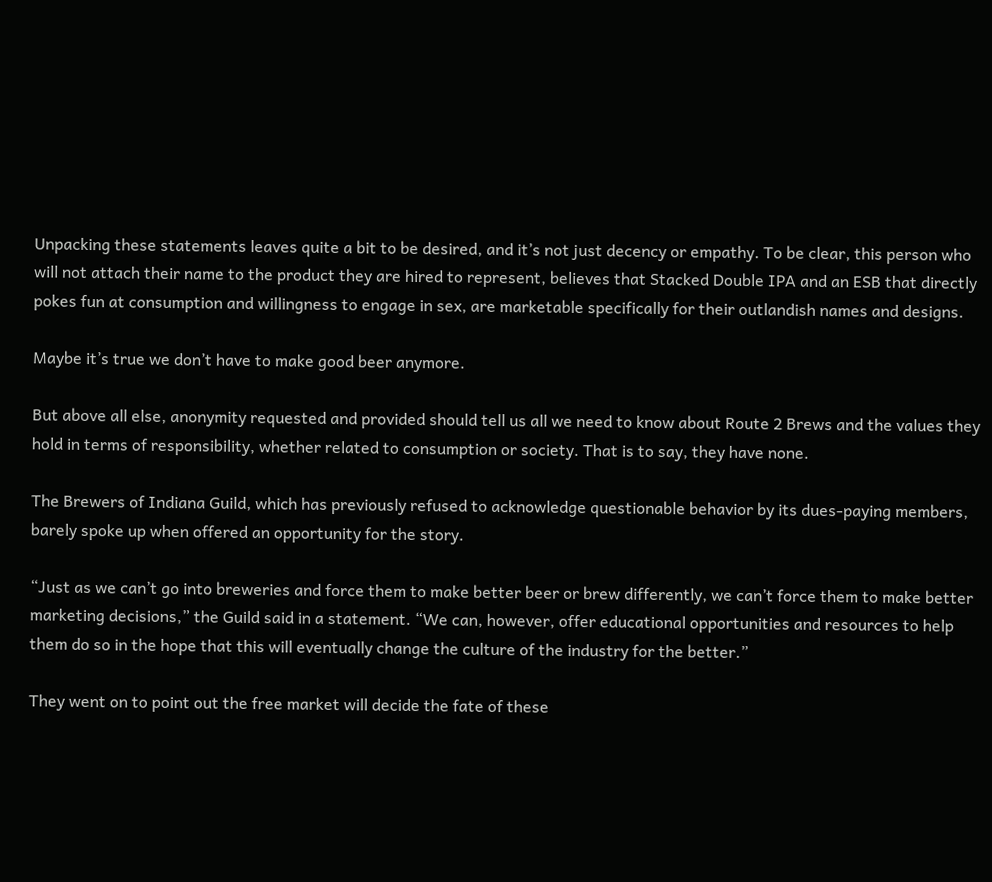Unpacking these statements leaves quite a bit to be desired, and it’s not just decency or empathy. To be clear, this person who will not attach their name to the product they are hired to represent, believes that Stacked Double IPA and an ESB that directly pokes fun at consumption and willingness to engage in sex, are marketable specifically for their outlandish names and designs.

Maybe it’s true we don’t have to make good beer anymore.

But above all else, anonymity requested and provided should tell us all we need to know about Route 2 Brews and the values they hold in terms of responsibility, whether related to consumption or society. That is to say, they have none.

The Brewers of Indiana Guild, which has previously refused to acknowledge questionable behavior by its dues-paying members, barely spoke up when offered an opportunity for the story.

“Just as we can’t go into breweries and force them to make better beer or brew differently, we can’t force them to make better marketing decisions,” the Guild said in a statement. “We can, however, offer educational opportunities and resources to help them do so in the hope that this will eventually change the culture of the industry for the better.”

They went on to point out the free market will decide the fate of these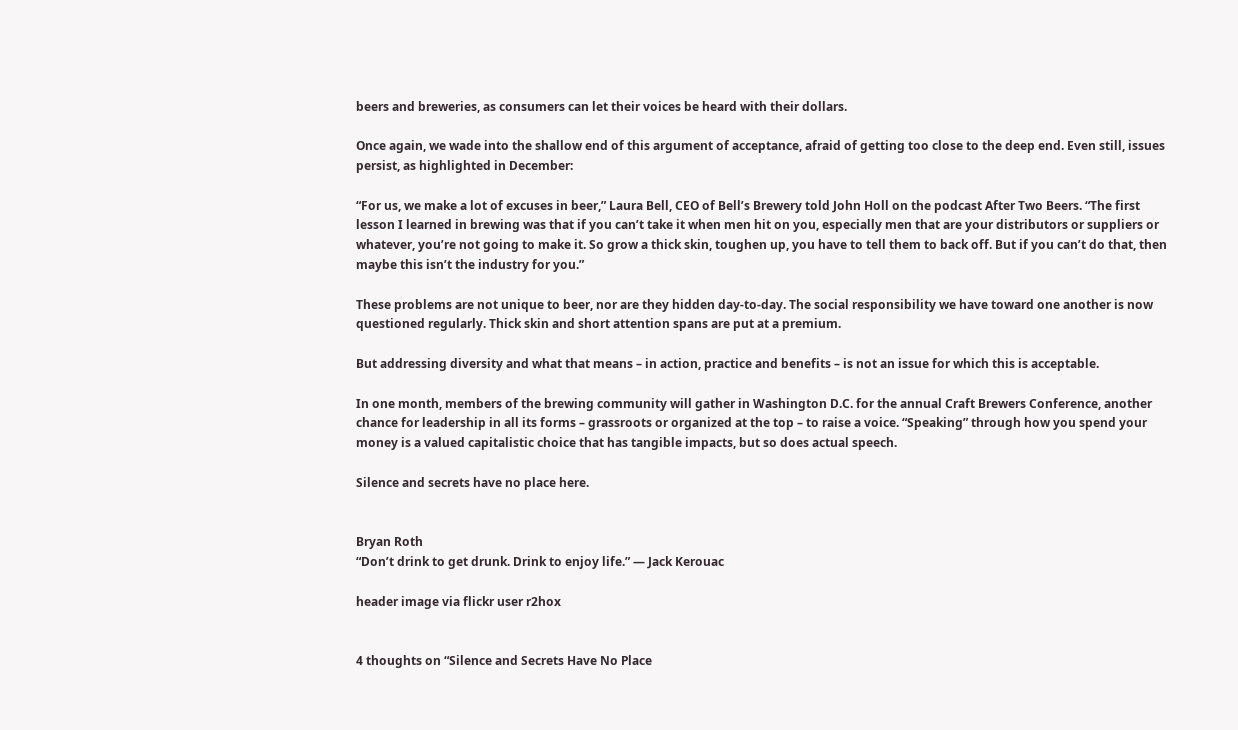beers and breweries, as consumers can let their voices be heard with their dollars.

Once again, we wade into the shallow end of this argument of acceptance, afraid of getting too close to the deep end. Even still, issues persist, as highlighted in December:

“For us, we make a lot of excuses in beer,” Laura Bell, CEO of Bell’s Brewery told John Holl on the podcast After Two Beers. “The first lesson I learned in brewing was that if you can’t take it when men hit on you, especially men that are your distributors or suppliers or whatever, you’re not going to make it. So grow a thick skin, toughen up, you have to tell them to back off. But if you can’t do that, then maybe this isn’t the industry for you.”

These problems are not unique to beer, nor are they hidden day-to-day. The social responsibility we have toward one another is now questioned regularly. Thick skin and short attention spans are put at a premium.

But addressing diversity and what that means – in action, practice and benefits – is not an issue for which this is acceptable.

In one month, members of the brewing community will gather in Washington D.C. for the annual Craft Brewers Conference, another chance for leadership in all its forms – grassroots or organized at the top – to raise a voice. “Speaking” through how you spend your money is a valued capitalistic choice that has tangible impacts, but so does actual speech.

Silence and secrets have no place here.


Bryan Roth
“Don’t drink to get drunk. Drink to enjoy life.” — Jack Kerouac

header image via flickr user r2hox


4 thoughts on “Silence and Secrets Have No Place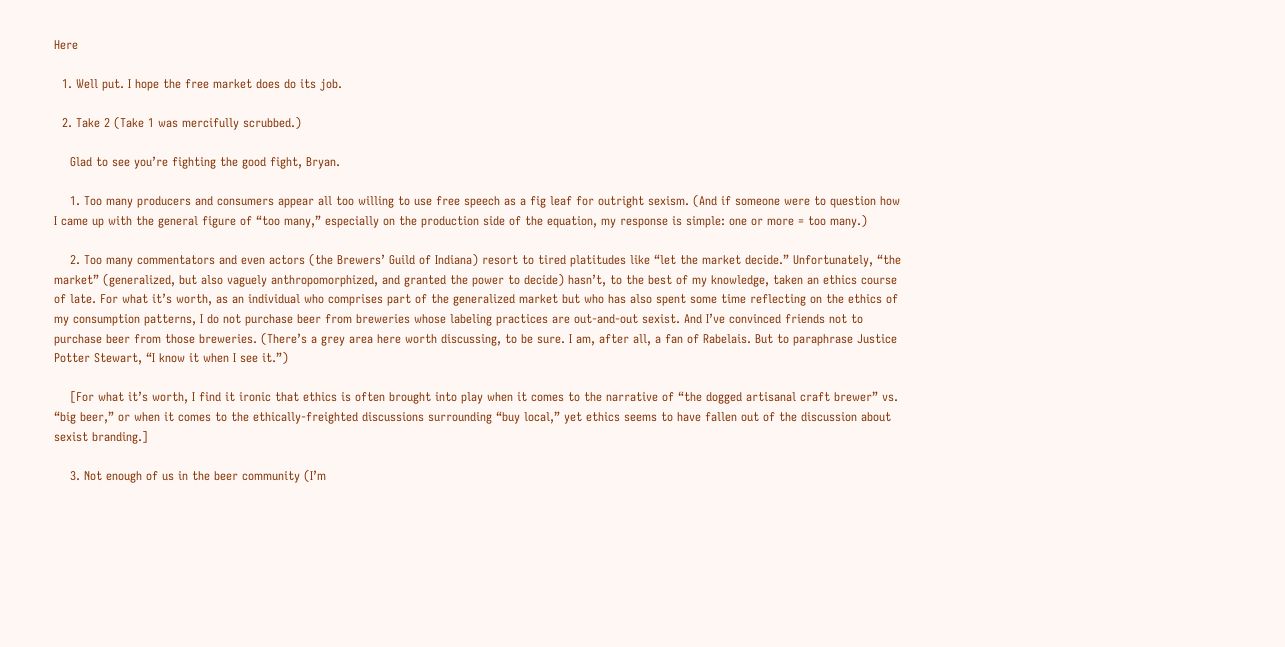Here

  1. Well put. I hope the free market does do its job.

  2. Take 2 (Take 1 was mercifully scrubbed.)

    Glad to see you’re fighting the good fight, Bryan.

    1. Too many producers and consumers appear all too willing to use free speech as a fig leaf for outright sexism. (And if someone were to question how I came up with the general figure of “too many,” especially on the production side of the equation, my response is simple: one or more = too many.)

    2. Too many commentators and even actors (the Brewers’ Guild of Indiana) resort to tired platitudes like “let the market decide.” Unfortunately, “the market” (generalized, but also vaguely anthropomorphized, and granted the power to decide) hasn’t, to the best of my knowledge, taken an ethics course of late. For what it’s worth, as an individual who comprises part of the generalized market but who has also spent some time reflecting on the ethics of my consumption patterns, I do not purchase beer from breweries whose labeling practices are out-and-out sexist. And I’ve convinced friends not to purchase beer from those breweries. (There’s a grey area here worth discussing, to be sure. I am, after all, a fan of Rabelais. But to paraphrase Justice Potter Stewart, “I know it when I see it.”)

    [For what it’s worth, I find it ironic that ethics is often brought into play when it comes to the narrative of “the dogged artisanal craft brewer” vs. “big beer,” or when it comes to the ethically-freighted discussions surrounding “buy local,” yet ethics seems to have fallen out of the discussion about sexist branding.]

    3. Not enough of us in the beer community (I’m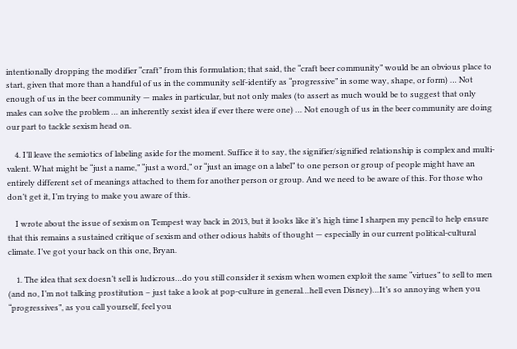intentionally dropping the modifier “craft” from this formulation; that said, the “craft beer community” would be an obvious place to start, given that more than a handful of us in the community self-identify as “progressive” in some way, shape, or form) … Not enough of us in the beer community — males in particular, but not only males (to assert as much would be to suggest that only males can solve the problem … an inherently sexist idea if ever there were one) … Not enough of us in the beer community are doing our part to tackle sexism head on.

    4. I’ll leave the semiotics of labeling aside for the moment. Suffice it to say, the signifier/signified relationship is complex and multi-valent. What might be “just a name,” “just a word,” or “just an image on a label” to one person or group of people might have an entirely different set of meanings attached to them for another person or group. And we need to be aware of this. For those who don’t get it, I’m trying to make you aware of this.

    I wrote about the issue of sexism on Tempest way back in 2013, but it looks like it’s high time I sharpen my pencil to help ensure that this remains a sustained critique of sexism and other odious habits of thought — especially in our current political-cultural climate. I’ve got your back on this one, Bryan.

    1. The idea that sex doesn’t sell is ludicrous…do you still consider it sexism when women exploit the same “virtues” to sell to men (and no, I’m not talking prostitution – just take a look at pop-culture in general…hell even Disney)…It’s so annoying when you “progressives”, as you call yourself, feel you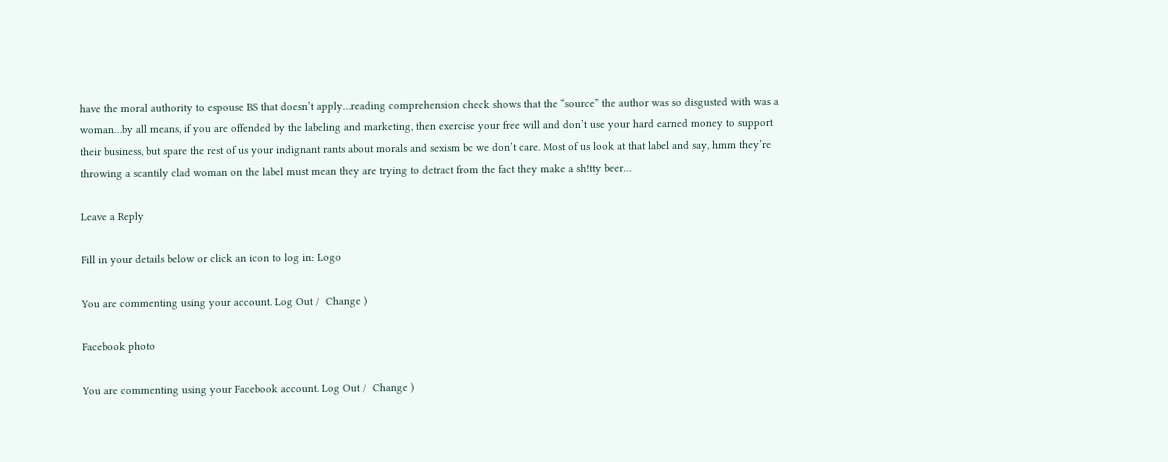have the moral authority to espouse BS that doesn’t apply…reading comprehension check shows that the “source” the author was so disgusted with was a woman…by all means, if you are offended by the labeling and marketing, then exercise your free will and don’t use your hard earned money to support their business, but spare the rest of us your indignant rants about morals and sexism bc we don’t care. Most of us look at that label and say, hmm they’re throwing a scantily clad woman on the label must mean they are trying to detract from the fact they make a sh!tty beer…

Leave a Reply

Fill in your details below or click an icon to log in: Logo

You are commenting using your account. Log Out /  Change )

Facebook photo

You are commenting using your Facebook account. Log Out /  Change )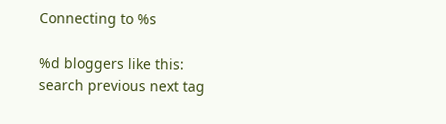Connecting to %s

%d bloggers like this:
search previous next tag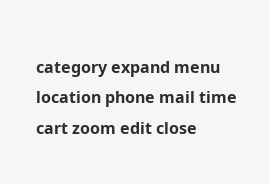category expand menu location phone mail time cart zoom edit close